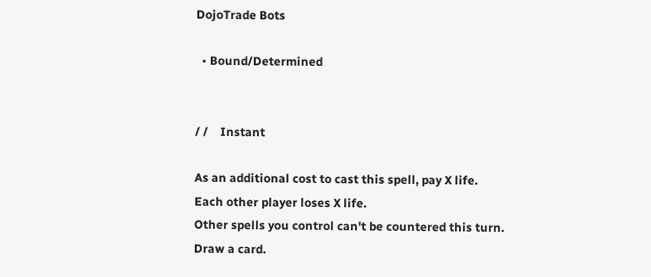DojoTrade Bots

  • Bound/Determined


/ /    Instant

As an additional cost to cast this spell, pay X life.
Each other player loses X life.
Other spells you control can't be countered this turn.
Draw a card.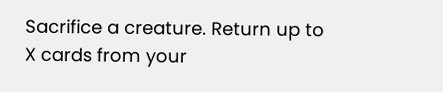Sacrifice a creature. Return up to X cards from your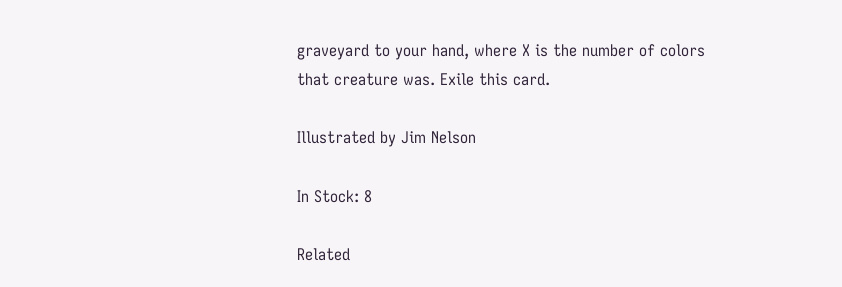graveyard to your hand, where X is the number of colors that creature was. Exile this card.

Illustrated by Jim Nelson

In Stock: 8

Related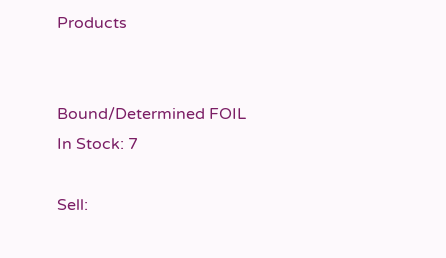Products


Bound/Determined FOIL
In Stock: 7

Sell: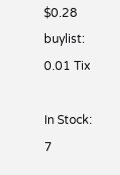$0.28 buylist: 0.01 Tix

In Stock: 7